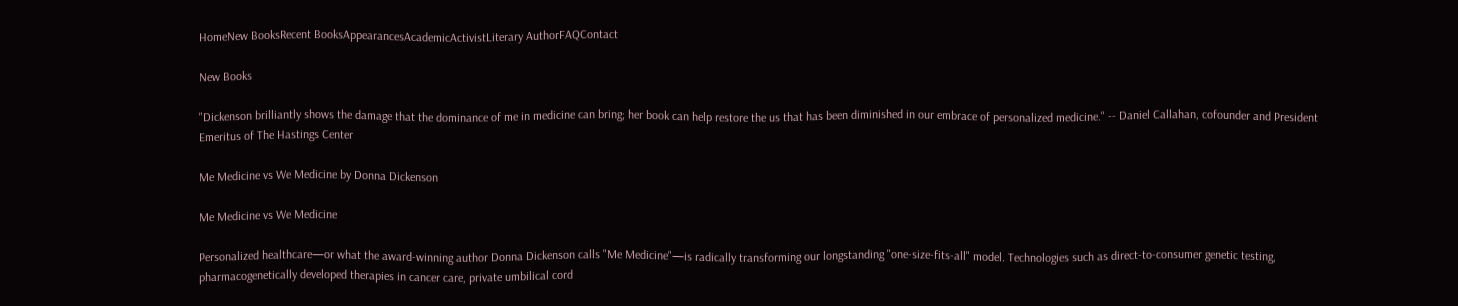HomeNew BooksRecent BooksAppearancesAcademicActivistLiterary AuthorFAQContact

New Books

"Dickenson brilliantly shows the damage that the dominance of me in medicine can bring; her book can help restore the us that has been diminished in our embrace of personalized medicine." -- Daniel Callahan, cofounder and President Emeritus of The Hastings Center

Me Medicine vs We Medicine by Donna Dickenson

Me Medicine vs We Medicine

Personalized healthcare—or what the award-winning author Donna Dickenson calls "Me Medicine"—is radically transforming our longstanding "one-size-fits-all" model. Technologies such as direct-to-consumer genetic testing, pharmacogenetically developed therapies in cancer care, private umbilical cord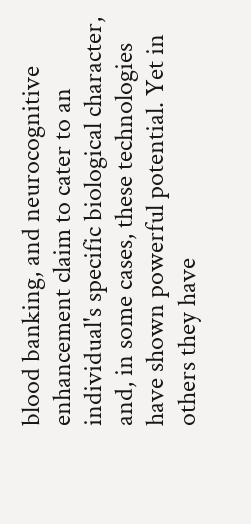blood banking, and neurocognitive enhancement claim to cater to an individual's specific biological character, and, in some cases, these technologies have shown powerful potential. Yet in others they have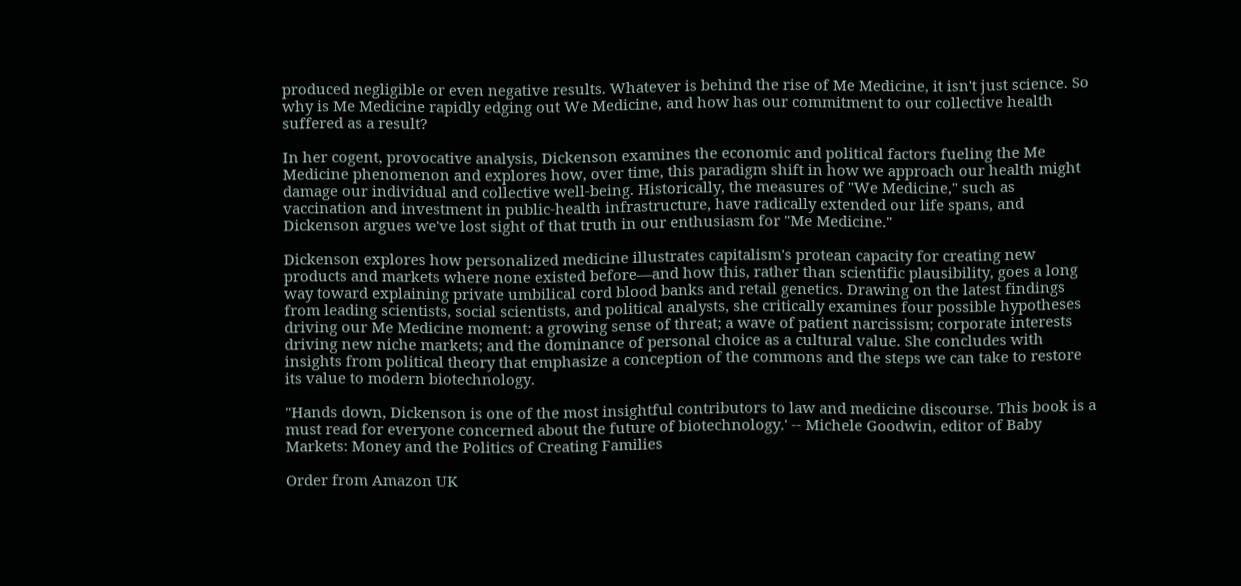produced negligible or even negative results. Whatever is behind the rise of Me Medicine, it isn't just science. So why is Me Medicine rapidly edging out We Medicine, and how has our commitment to our collective health suffered as a result?

In her cogent, provocative analysis, Dickenson examines the economic and political factors fueling the Me Medicine phenomenon and explores how, over time, this paradigm shift in how we approach our health might damage our individual and collective well-being. Historically, the measures of "We Medicine," such as vaccination and investment in public-health infrastructure, have radically extended our life spans, and Dickenson argues we've lost sight of that truth in our enthusiasm for "Me Medicine."

Dickenson explores how personalized medicine illustrates capitalism's protean capacity for creating new products and markets where none existed before—and how this, rather than scientific plausibility, goes a long way toward explaining private umbilical cord blood banks and retail genetics. Drawing on the latest findings from leading scientists, social scientists, and political analysts, she critically examines four possible hypotheses driving our Me Medicine moment: a growing sense of threat; a wave of patient narcissism; corporate interests driving new niche markets; and the dominance of personal choice as a cultural value. She concludes with insights from political theory that emphasize a conception of the commons and the steps we can take to restore its value to modern biotechnology.

"Hands down, Dickenson is one of the most insightful contributors to law and medicine discourse. This book is a must read for everyone concerned about the future of biotechnology.' -- Michele Goodwin, editor of Baby Markets: Money and the Politics of Creating Families

Order from Amazon UK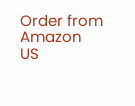Order from Amazon US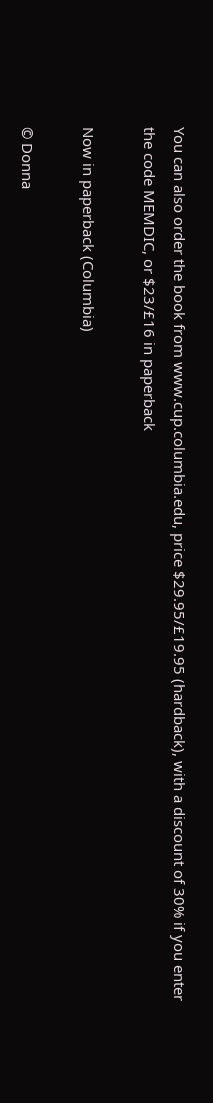You can also order the book from www.cup.columbia.edu, price $29.95/£19.95 (hardback), with a discount of 30% if you enter the code MEMDIC, or $23/£16 in paperback

Now in paperback (Columbia)

© Donna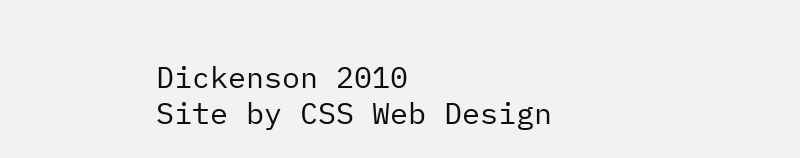Dickenson 2010
Site by CSS Web Design